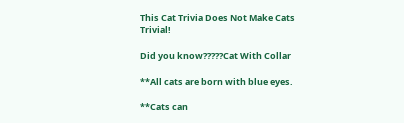This Cat Trivia Does Not Make Cats Trivial!

Did you know?????Cat With Collar

**All cats are born with blue eyes.

**Cats can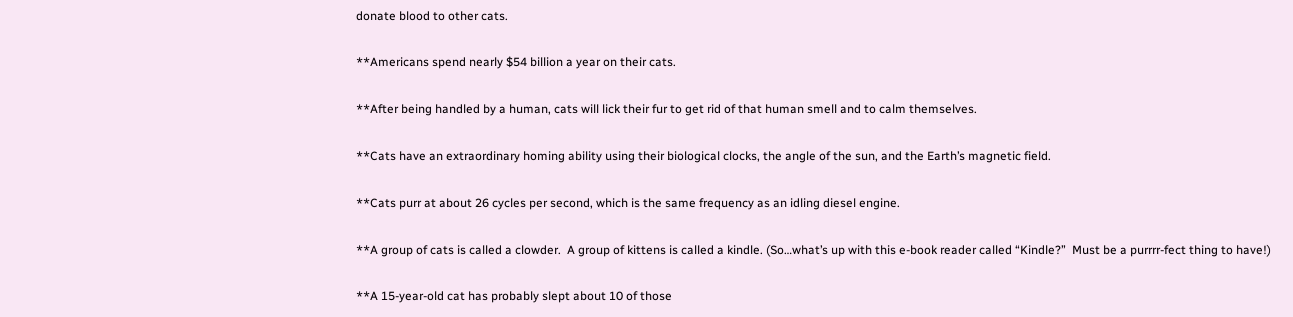donate blood to other cats.

**Americans spend nearly $54 billion a year on their cats.

**After being handled by a human, cats will lick their fur to get rid of that human smell and to calm themselves.

**Cats have an extraordinary homing ability using their biological clocks, the angle of the sun, and the Earth’s magnetic field.

**Cats purr at about 26 cycles per second, which is the same frequency as an idling diesel engine.

**A group of cats is called a clowder.  A group of kittens is called a kindle. (So…what’s up with this e-book reader called “Kindle?”  Must be a purrrr-fect thing to have!)

**A 15-year-old cat has probably slept about 10 of those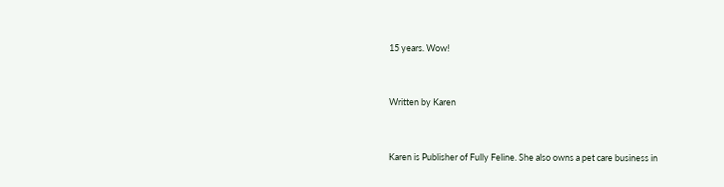15 years. Wow!


Written by Karen


Karen is Publisher of Fully Feline. She also owns a pet care business in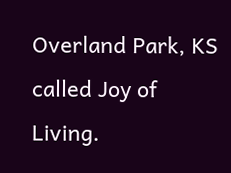Overland Park, KS called Joy of Living.